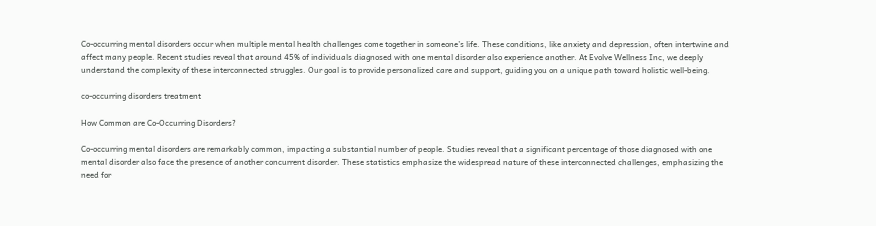Co-occurring mental disorders occur when multiple mental health challenges come together in someone’s life. These conditions, like anxiety and depression, often intertwine and affect many people. Recent studies reveal that around 45% of individuals diagnosed with one mental disorder also experience another. At Evolve Wellness Inc, we deeply understand the complexity of these interconnected struggles. Our goal is to provide personalized care and support, guiding you on a unique path toward holistic well-being.

co-occurring disorders treatment

How Common are Co-Occurring Disorders?

Co-occurring mental disorders are remarkably common, impacting a substantial number of people. Studies reveal that a significant percentage of those diagnosed with one mental disorder also face the presence of another concurrent disorder. These statistics emphasize the widespread nature of these interconnected challenges, emphasizing the need for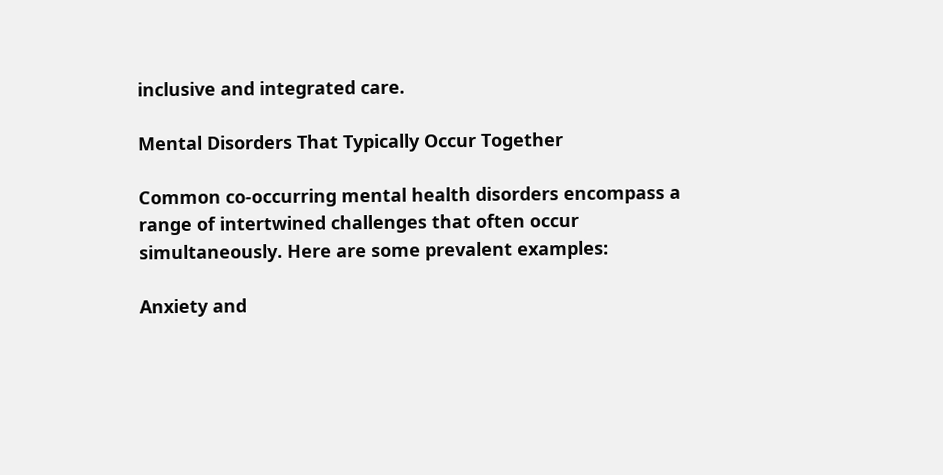inclusive and integrated care.

Mental Disorders That Typically Occur Together

Common co-occurring mental health disorders encompass a range of intertwined challenges that often occur simultaneously. Here are some prevalent examples:

Anxiety and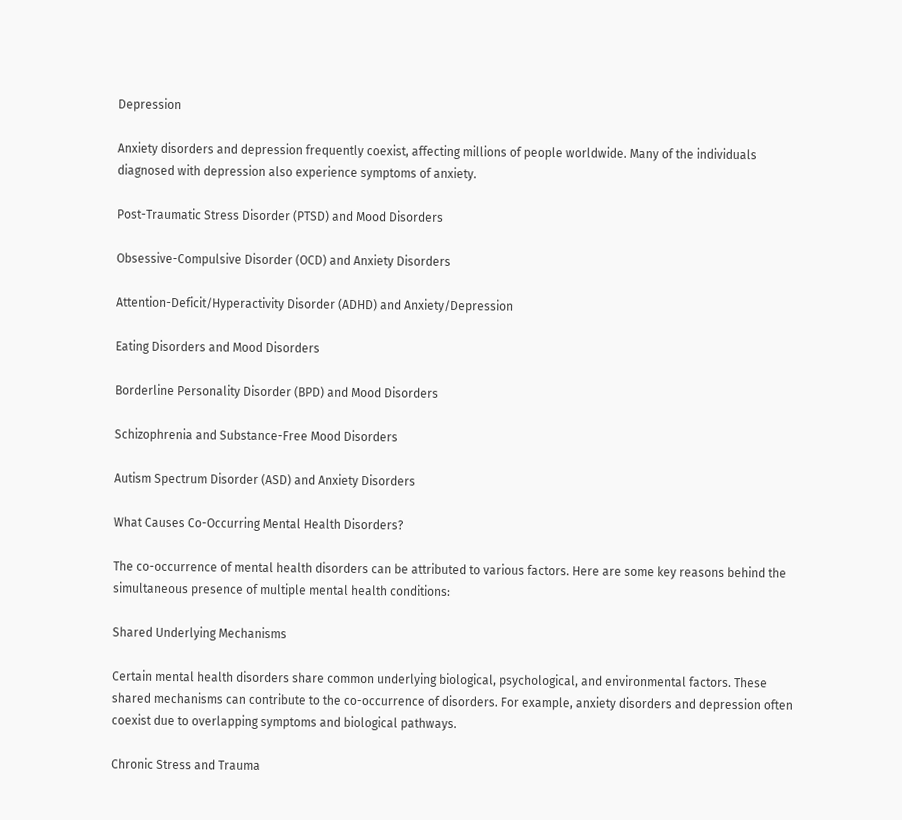Depression

Anxiety disorders and depression frequently coexist, affecting millions of people worldwide. Many of the individuals diagnosed with depression also experience symptoms of anxiety.

Post-Traumatic Stress Disorder (PTSD) and Mood Disorders

Obsessive-Compulsive Disorder (OCD) and Anxiety Disorders

Attention-Deficit/Hyperactivity Disorder (ADHD) and Anxiety/Depression

Eating Disorders and Mood Disorders

Borderline Personality Disorder (BPD) and Mood Disorders

Schizophrenia and Substance-Free Mood Disorders

Autism Spectrum Disorder (ASD) and Anxiety Disorders

What Causes Co-Occurring Mental Health Disorders?

The co-occurrence of mental health disorders can be attributed to various factors. Here are some key reasons behind the simultaneous presence of multiple mental health conditions:

Shared Underlying Mechanisms

Certain mental health disorders share common underlying biological, psychological, and environmental factors. These shared mechanisms can contribute to the co-occurrence of disorders. For example, anxiety disorders and depression often coexist due to overlapping symptoms and biological pathways.

Chronic Stress and Trauma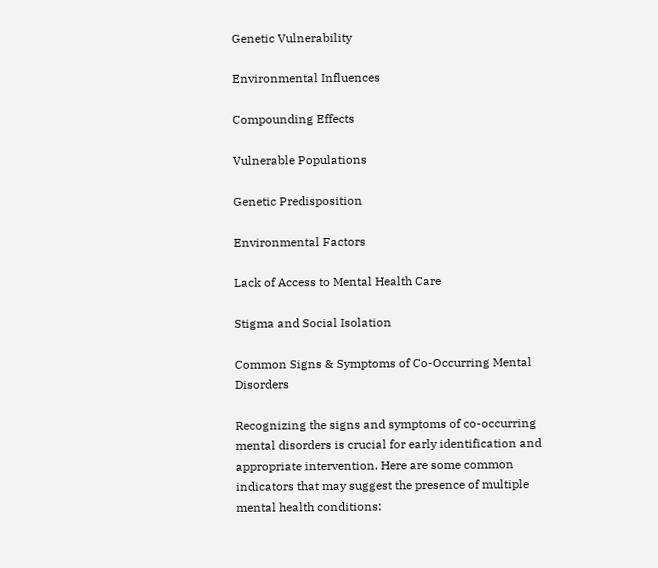Genetic Vulnerability

Environmental Influences

Compounding Effects

Vulnerable Populations

Genetic Predisposition

Environmental Factors

Lack of Access to Mental Health Care

Stigma and Social Isolation

Common Signs & Symptoms of Co-Occurring Mental Disorders

Recognizing the signs and symptoms of co-occurring mental disorders is crucial for early identification and appropriate intervention. Here are some common indicators that may suggest the presence of multiple mental health conditions: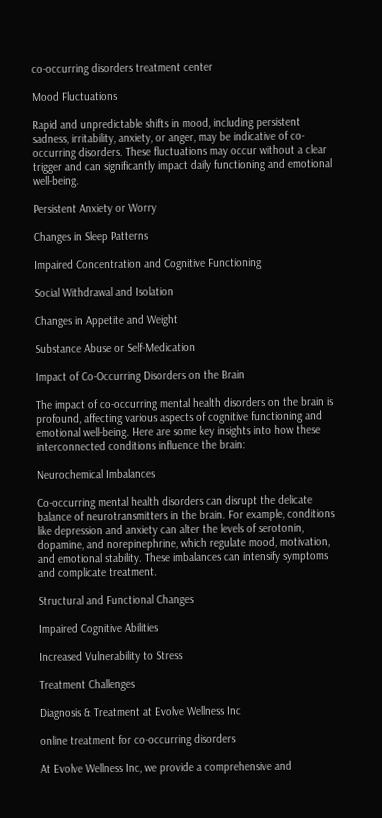co-occurring disorders treatment center

Mood Fluctuations

Rapid and unpredictable shifts in mood, including persistent sadness, irritability, anxiety, or anger, may be indicative of co-occurring disorders. These fluctuations may occur without a clear trigger and can significantly impact daily functioning and emotional well-being.

Persistent Anxiety or Worry

Changes in Sleep Patterns

Impaired Concentration and Cognitive Functioning

Social Withdrawal and Isolation

Changes in Appetite and Weight

Substance Abuse or Self-Medication

Impact of Co-Occurring Disorders on the Brain

The impact of co-occurring mental health disorders on the brain is profound, affecting various aspects of cognitive functioning and emotional well-being. Here are some key insights into how these interconnected conditions influence the brain:

Neurochemical Imbalances

Co-occurring mental health disorders can disrupt the delicate balance of neurotransmitters in the brain. For example, conditions like depression and anxiety can alter the levels of serotonin, dopamine, and norepinephrine, which regulate mood, motivation, and emotional stability. These imbalances can intensify symptoms and complicate treatment.

Structural and Functional Changes

Impaired Cognitive Abilities

Increased Vulnerability to Stress

Treatment Challenges

Diagnosis & Treatment at Evolve Wellness Inc

online treatment for co-occurring disorders

At Evolve Wellness Inc, we provide a comprehensive and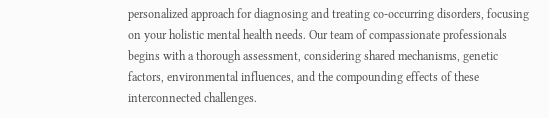personalized approach for diagnosing and treating co-occurring disorders, focusing on your holistic mental health needs. Our team of compassionate professionals begins with a thorough assessment, considering shared mechanisms, genetic factors, environmental influences, and the compounding effects of these interconnected challenges.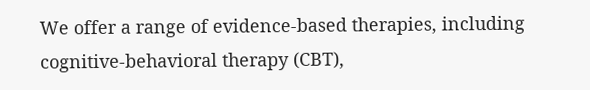We offer a range of evidence-based therapies, including cognitive-behavioral therapy (CBT),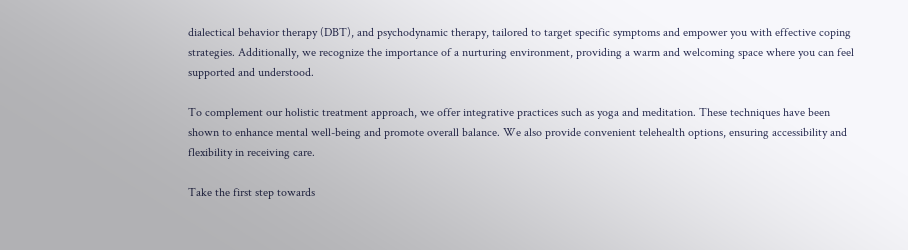dialectical behavior therapy (DBT), and psychodynamic therapy, tailored to target specific symptoms and empower you with effective coping strategies. Additionally, we recognize the importance of a nurturing environment, providing a warm and welcoming space where you can feel supported and understood.

To complement our holistic treatment approach, we offer integrative practices such as yoga and meditation. These techniques have been shown to enhance mental well-being and promote overall balance. We also provide convenient telehealth options, ensuring accessibility and flexibility in receiving care.

Take the first step towards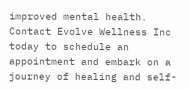improved mental health. Contact Evolve Wellness Inc today to schedule an appointment and embark on a journey of healing and self-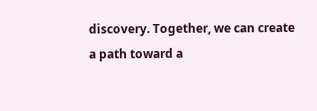discovery. Together, we can create a path toward a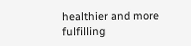healthier and more fulfilling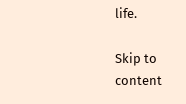life.

Skip to content